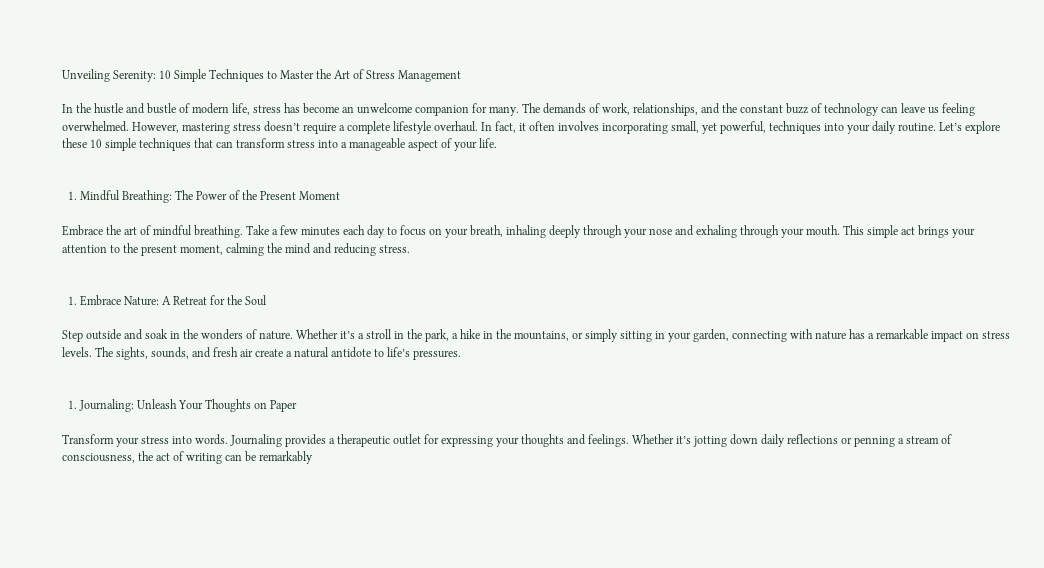Unveiling Serenity: 10 Simple Techniques to Master the Art of Stress Management

In the hustle and bustle of modern life, stress has become an unwelcome companion for many. The demands of work, relationships, and the constant buzz of technology can leave us feeling overwhelmed. However, mastering stress doesn’t require a complete lifestyle overhaul. In fact, it often involves incorporating small, yet powerful, techniques into your daily routine. Let’s explore these 10 simple techniques that can transform stress into a manageable aspect of your life.


  1. Mindful Breathing: The Power of the Present Moment

Embrace the art of mindful breathing. Take a few minutes each day to focus on your breath, inhaling deeply through your nose and exhaling through your mouth. This simple act brings your attention to the present moment, calming the mind and reducing stress.


  1. Embrace Nature: A Retreat for the Soul

Step outside and soak in the wonders of nature. Whether it’s a stroll in the park, a hike in the mountains, or simply sitting in your garden, connecting with nature has a remarkable impact on stress levels. The sights, sounds, and fresh air create a natural antidote to life’s pressures.


  1. Journaling: Unleash Your Thoughts on Paper

Transform your stress into words. Journaling provides a therapeutic outlet for expressing your thoughts and feelings. Whether it’s jotting down daily reflections or penning a stream of consciousness, the act of writing can be remarkably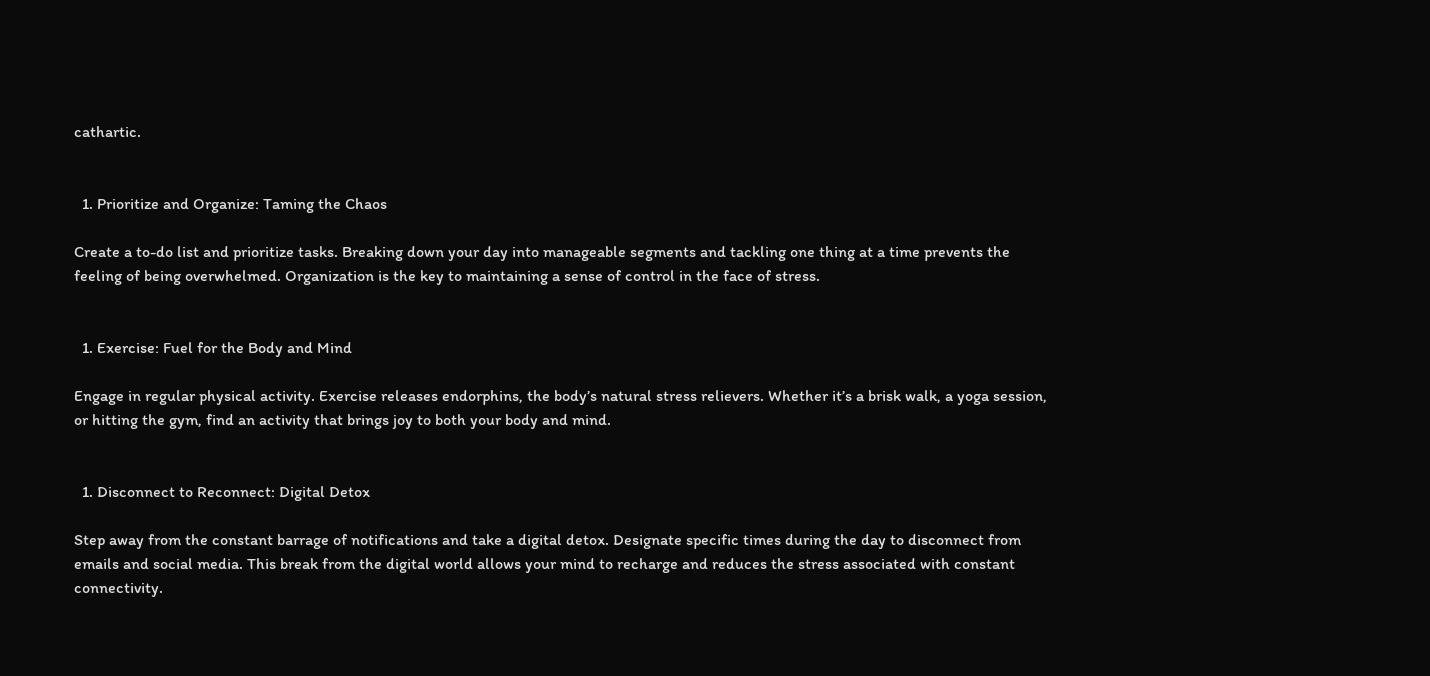cathartic.


  1. Prioritize and Organize: Taming the Chaos

Create a to-do list and prioritize tasks. Breaking down your day into manageable segments and tackling one thing at a time prevents the feeling of being overwhelmed. Organization is the key to maintaining a sense of control in the face of stress.


  1. Exercise: Fuel for the Body and Mind

Engage in regular physical activity. Exercise releases endorphins, the body’s natural stress relievers. Whether it’s a brisk walk, a yoga session, or hitting the gym, find an activity that brings joy to both your body and mind.


  1. Disconnect to Reconnect: Digital Detox

Step away from the constant barrage of notifications and take a digital detox. Designate specific times during the day to disconnect from emails and social media. This break from the digital world allows your mind to recharge and reduces the stress associated with constant connectivity.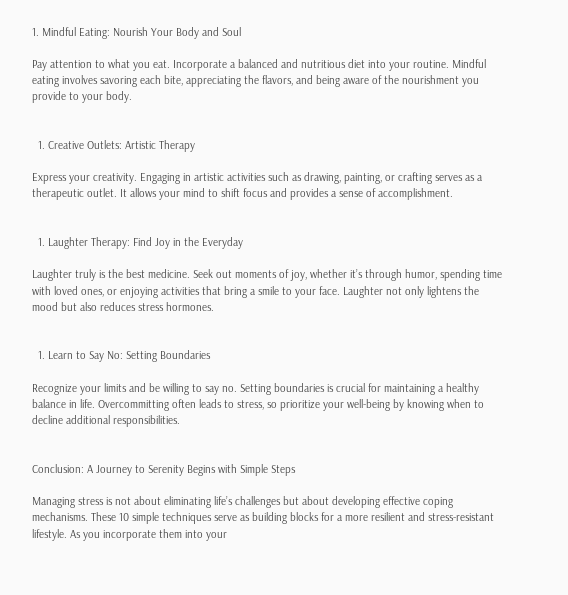1. Mindful Eating: Nourish Your Body and Soul

Pay attention to what you eat. Incorporate a balanced and nutritious diet into your routine. Mindful eating involves savoring each bite, appreciating the flavors, and being aware of the nourishment you provide to your body.


  1. Creative Outlets: Artistic Therapy

Express your creativity. Engaging in artistic activities such as drawing, painting, or crafting serves as a therapeutic outlet. It allows your mind to shift focus and provides a sense of accomplishment.


  1. Laughter Therapy: Find Joy in the Everyday

Laughter truly is the best medicine. Seek out moments of joy, whether it’s through humor, spending time with loved ones, or enjoying activities that bring a smile to your face. Laughter not only lightens the mood but also reduces stress hormones.


  1. Learn to Say No: Setting Boundaries

Recognize your limits and be willing to say no. Setting boundaries is crucial for maintaining a healthy balance in life. Overcommitting often leads to stress, so prioritize your well-being by knowing when to decline additional responsibilities.


Conclusion: A Journey to Serenity Begins with Simple Steps

Managing stress is not about eliminating life’s challenges but about developing effective coping mechanisms. These 10 simple techniques serve as building blocks for a more resilient and stress-resistant lifestyle. As you incorporate them into your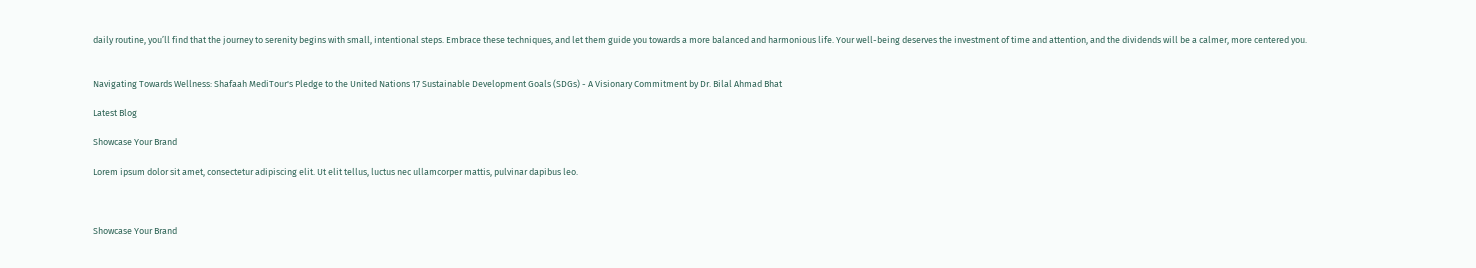daily routine, you’ll find that the journey to serenity begins with small, intentional steps. Embrace these techniques, and let them guide you towards a more balanced and harmonious life. Your well-being deserves the investment of time and attention, and the dividends will be a calmer, more centered you.


Navigating Towards Wellness: Shafaah MediTour's Pledge to the United Nations 17 Sustainable Development Goals (SDGs) - A Visionary Commitment by Dr. Bilal Ahmad Bhat

Latest Blog

Showcase Your Brand

Lorem ipsum dolor sit amet, consectetur adipiscing elit. Ut elit tellus, luctus nec ullamcorper mattis, pulvinar dapibus leo.



Showcase Your Brand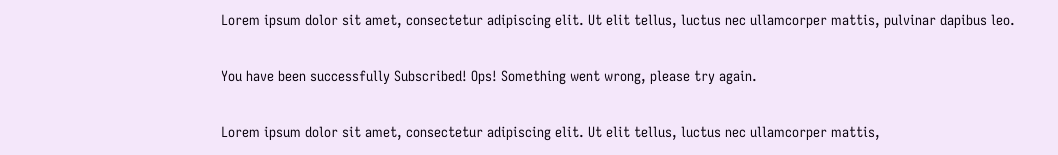Lorem ipsum dolor sit amet, consectetur adipiscing elit. Ut elit tellus, luctus nec ullamcorper mattis, pulvinar dapibus leo.

You have been successfully Subscribed! Ops! Something went wrong, please try again.

Lorem ipsum dolor sit amet, consectetur adipiscing elit. Ut elit tellus, luctus nec ullamcorper mattis,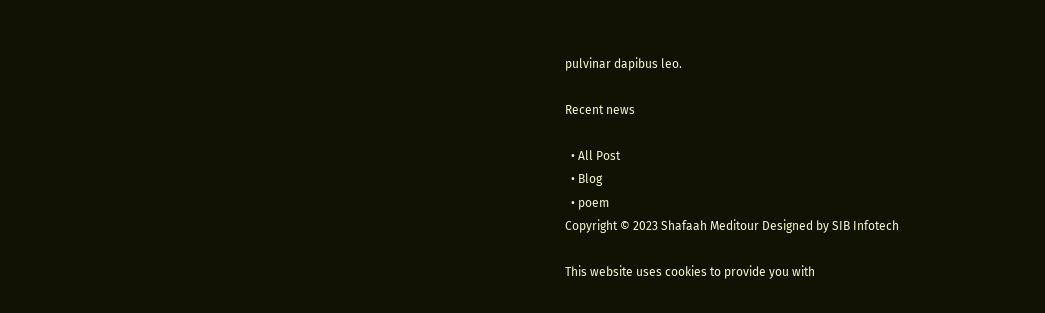pulvinar dapibus leo.

Recent news

  • All Post
  • Blog
  • poem
Copyright © 2023 Shafaah Meditour Designed by SIB Infotech

This website uses cookies to provide you with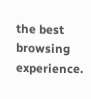the best browsing experience.